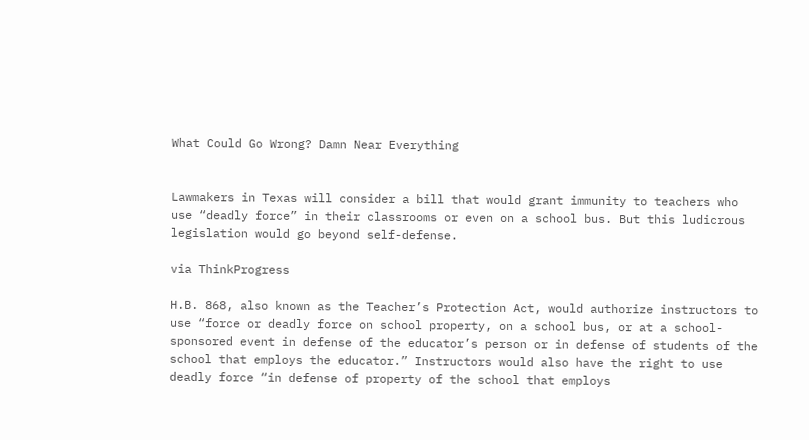What Could Go Wrong? Damn Near Everything


Lawmakers in Texas will consider a bill that would grant immunity to teachers who use “deadly force” in their classrooms or even on a school bus. But this ludicrous legislation would go beyond self-defense.

via ThinkProgress

H.B. 868, also known as the Teacher’s Protection Act, would authorize instructors to use “force or deadly force on school property, on a school bus, or at a school-sponsored event in defense of the educator’s person or in defense of students of the school that employs the educator.” Instructors would also have the right to use deadly force “in defense of property of the school that employs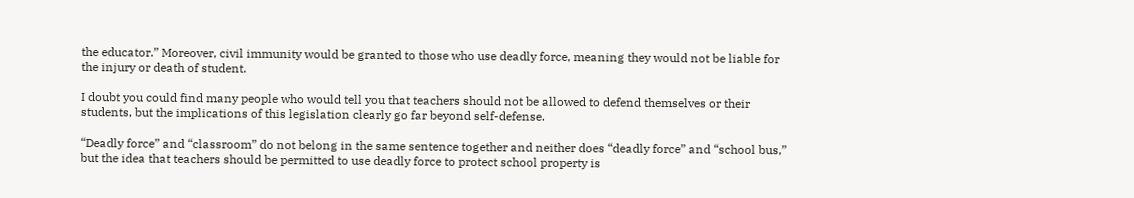the educator.” Moreover, civil immunity would be granted to those who use deadly force, meaning they would not be liable for the injury or death of student.

I doubt you could find many people who would tell you that teachers should not be allowed to defend themselves or their students, but the implications of this legislation clearly go far beyond self-defense.

“Deadly force” and “classroom” do not belong in the same sentence together and neither does “deadly force” and “school bus,” but the idea that teachers should be permitted to use deadly force to protect school property is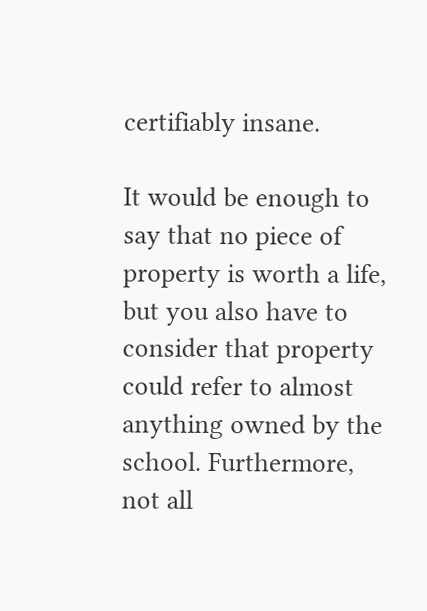certifiably insane.

It would be enough to say that no piece of property is worth a life, but you also have to consider that property could refer to almost anything owned by the school. Furthermore, not all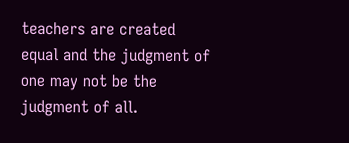teachers are created equal and the judgment of one may not be the judgment of all.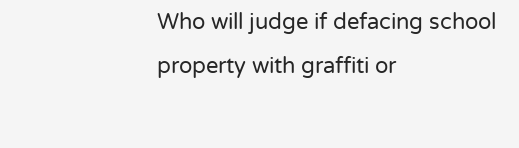Who will judge if defacing school property with graffiti or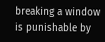breaking a window is punishable by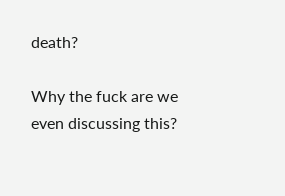death?

Why the fuck are we even discussing this?